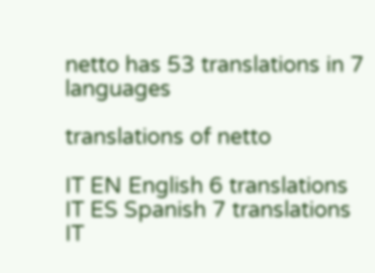netto has 53 translations in 7 languages

translations of netto

IT EN English 6 translations
IT ES Spanish 7 translations
IT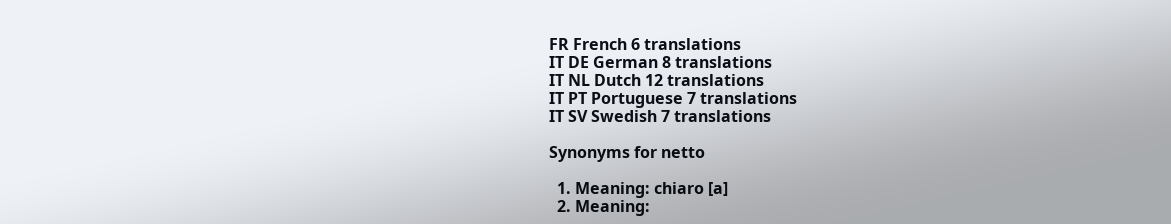FR French 6 translations
IT DE German 8 translations
IT NL Dutch 12 translations
IT PT Portuguese 7 translations
IT SV Swedish 7 translations

Synonyms for netto

  1. Meaning: chiaro [a]
  2. Meaning: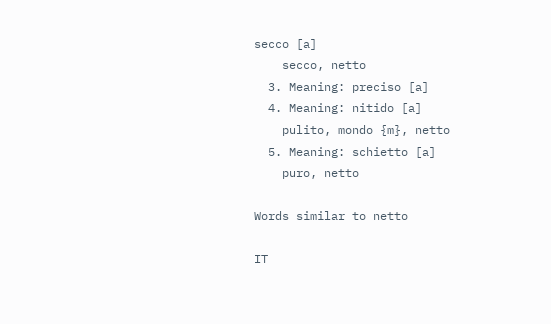secco [a]
    secco, netto
  3. Meaning: preciso [a]
  4. Meaning: nitido [a]
    pulito, mondo {m}, netto
  5. Meaning: schietto [a]
    puro, netto

Words similar to netto

IT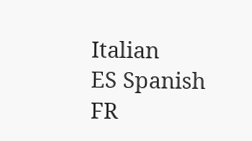Italian
ES Spanish
FR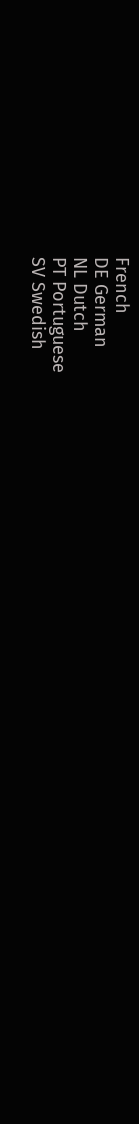French
DE German
NL Dutch
PT Portuguese
SV Swedish